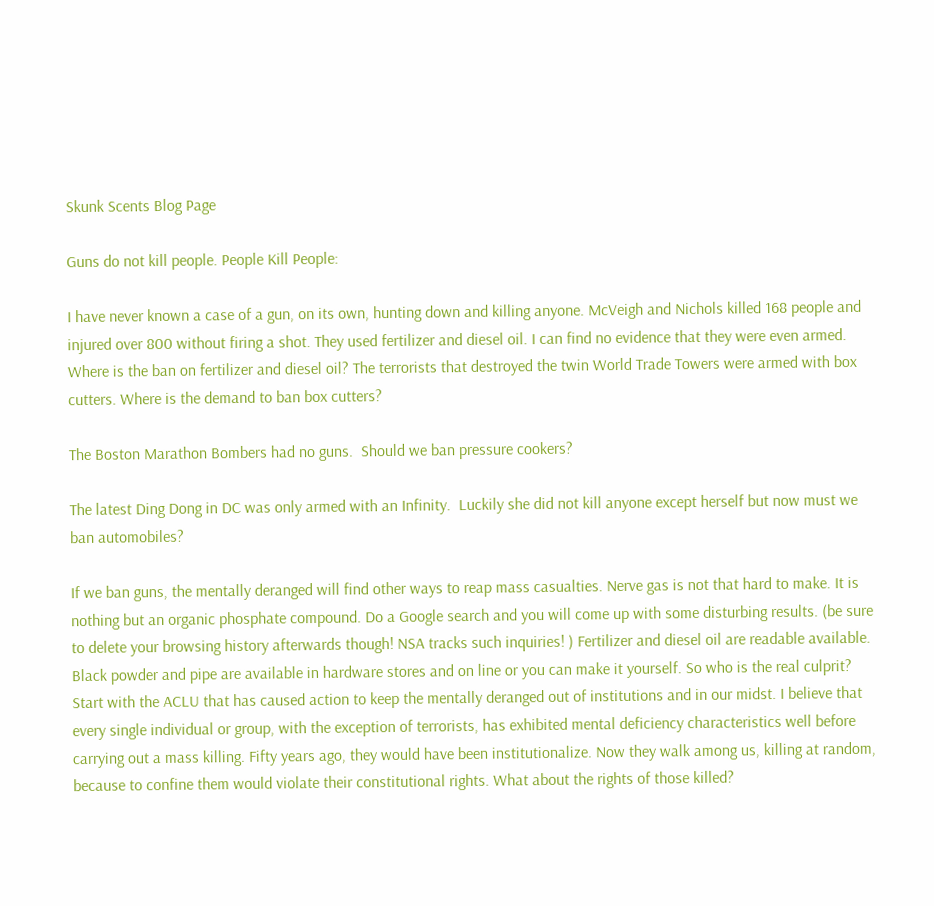Skunk Scents Blog Page

Guns do not kill people. People Kill People:

I have never known a case of a gun, on its own, hunting down and killing anyone. McVeigh and Nichols killed 168 people and injured over 800 without firing a shot. They used fertilizer and diesel oil. I can find no evidence that they were even armed. Where is the ban on fertilizer and diesel oil? The terrorists that destroyed the twin World Trade Towers were armed with box cutters. Where is the demand to ban box cutters?

The Boston Marathon Bombers had no guns.  Should we ban pressure cookers?

The latest Ding Dong in DC was only armed with an Infinity.  Luckily she did not kill anyone except herself but now must we ban automobiles?

If we ban guns, the mentally deranged will find other ways to reap mass casualties. Nerve gas is not that hard to make. It is nothing but an organic phosphate compound. Do a Google search and you will come up with some disturbing results. (be sure to delete your browsing history afterwards though! NSA tracks such inquiries! ) Fertilizer and diesel oil are readable available. Black powder and pipe are available in hardware stores and on line or you can make it yourself. So who is the real culprit? Start with the ACLU that has caused action to keep the mentally deranged out of institutions and in our midst. I believe that every single individual or group, with the exception of terrorists, has exhibited mental deficiency characteristics well before carrying out a mass killing. Fifty years ago, they would have been institutionalize. Now they walk among us, killing at random, because to confine them would violate their constitutional rights. What about the rights of those killed?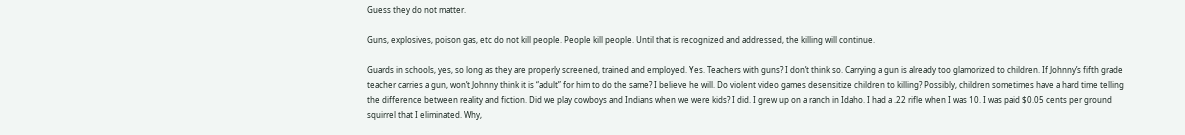Guess they do not matter.

Guns, explosives, poison gas, etc do not kill people. People kill people. Until that is recognized and addressed, the killing will continue.

Guards in schools, yes, so long as they are properly screened, trained and employed. Yes. Teachers with guns? I don’t think so. Carrying a gun is already too glamorized to children. If Johnny’s fifth grade teacher carries a gun, won’t Johnny think it is “adult” for him to do the same? I believe he will. Do violent video games desensitize children to killing? Possibly, children sometimes have a hard time telling the difference between reality and fiction. Did we play cowboys and Indians when we were kids? I did. I grew up on a ranch in Idaho. I had a .22 rifle when I was 10. I was paid $0.05 cents per ground squirrel that I eliminated. Why,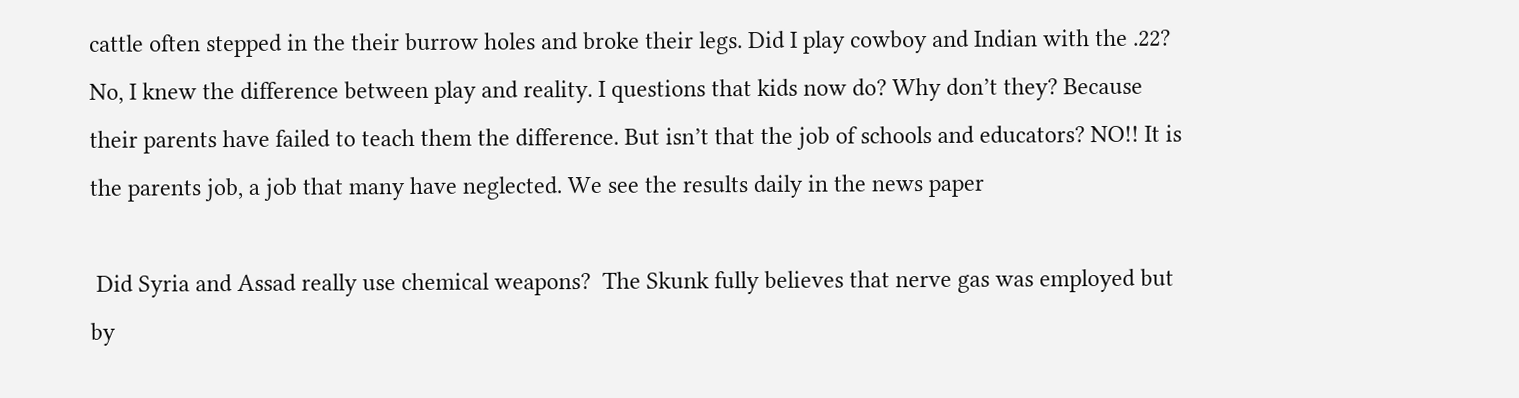cattle often stepped in the their burrow holes and broke their legs. Did I play cowboy and Indian with the .22? No, I knew the difference between play and reality. I questions that kids now do? Why don’t they? Because their parents have failed to teach them the difference. But isn’t that the job of schools and educators? NO!! It is the parents job, a job that many have neglected. We see the results daily in the news paper

 Did Syria and Assad really use chemical weapons?  The Skunk fully believes that nerve gas was employed but by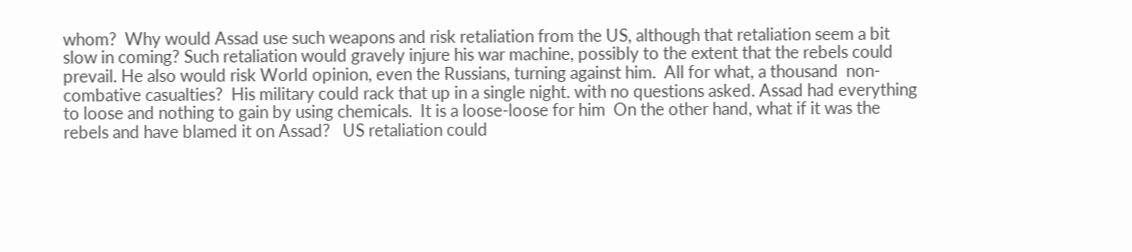whom?  Why would Assad use such weapons and risk retaliation from the US, although that retaliation seem a bit slow in coming? Such retaliation would gravely injure his war machine, possibly to the extent that the rebels could prevail. He also would risk World opinion, even the Russians, turning against him.  All for what, a thousand  non-combative casualties?  His military could rack that up in a single night. with no questions asked. Assad had everything to loose and nothing to gain by using chemicals.  It is a loose-loose for him  On the other hand, what if it was the rebels and have blamed it on Assad?   US retaliation could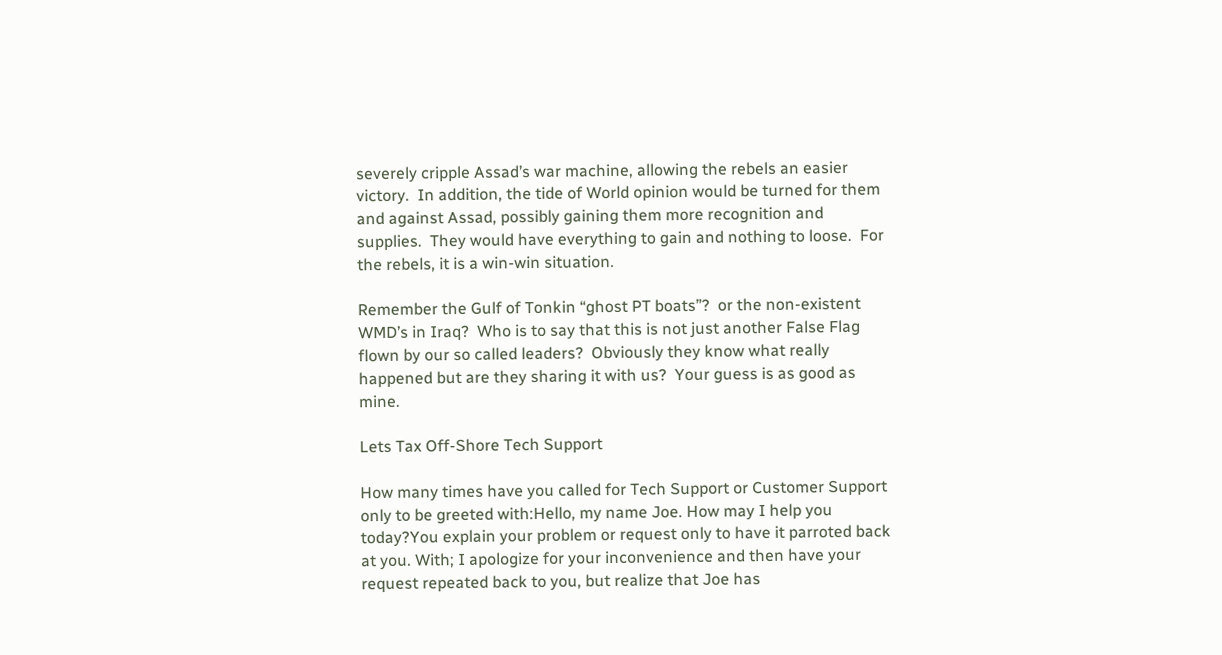severely cripple Assad’s war machine, allowing the rebels an easier victory.  In addition, the tide of World opinion would be turned for them and against Assad, possibly gaining them more recognition and supplies.  They would have everything to gain and nothing to loose.  For the rebels, it is a win-win situation.

Remember the Gulf of Tonkin “ghost PT boats”?  or the non-existent WMD’s in Iraq?  Who is to say that this is not just another False Flag flown by our so called leaders?  Obviously they know what really happened but are they sharing it with us?  Your guess is as good as mine.

Lets Tax Off-Shore Tech Support

How many times have you called for Tech Support or Customer Support only to be greeted with:Hello, my name Joe. How may I help you today?You explain your problem or request only to have it parroted back at you. With; I apologize for your inconvenience and then have your request repeated back to you, but realize that Joe has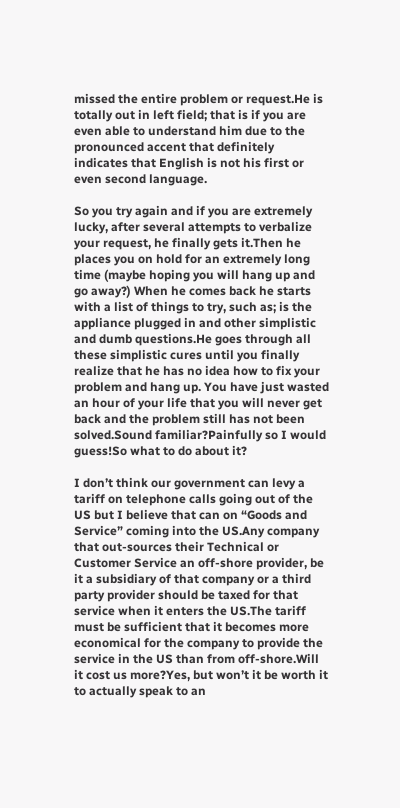missed the entire problem or request.He is totally out in left field; that is if you are even able to understand him due to the pronounced accent that definitely indicates that English is not his first or even second language.

So you try again and if you are extremely lucky, after several attempts to verbalize your request, he finally gets it.Then he places you on hold for an extremely long time (maybe hoping you will hang up and go away?) When he comes back he starts with a list of things to try, such as; is the appliance plugged in and other simplistic and dumb questions.He goes through all these simplistic cures until you finally realize that he has no idea how to fix your problem and hang up. You have just wasted an hour of your life that you will never get back and the problem still has not been solved.Sound familiar?Painfully so I would guess!So what to do about it?

I don’t think our government can levy a tariff on telephone calls going out of the US but I believe that can on “Goods and Service” coming into the US.Any company that out-sources their Technical or Customer Service an off-shore provider, be it a subsidiary of that company or a third party provider should be taxed for that service when it enters the US.The tariff must be sufficient that it becomes more economical for the company to provide the service in the US than from off-shore.Will it cost us more?Yes, but won’t it be worth it to actually speak to an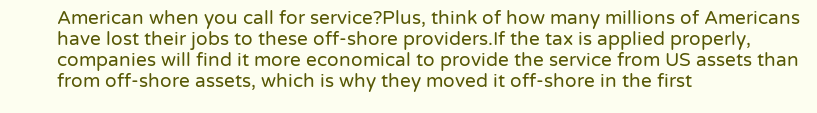American when you call for service?Plus, think of how many millions of Americans have lost their jobs to these off-shore providers.If the tax is applied properly, companies will find it more economical to provide the service from US assets than from off-shore assets, which is why they moved it off-shore in the first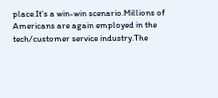place.It’s a win-win scenario.Millions of Americans are again employed in the tech/customer service industry.The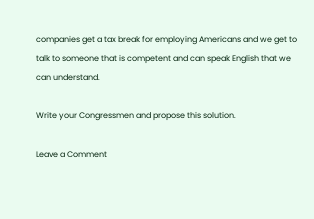companies get a tax break for employing Americans and we get to talk to someone that is competent and can speak English that we can understand.

Write your Congressmen and propose this solution.

Leave a Comment